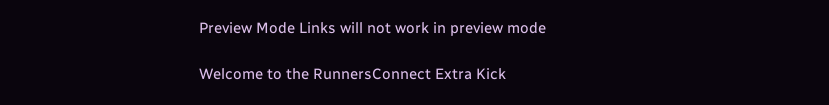Preview Mode Links will not work in preview mode

Welcome to the RunnersConnect Extra Kick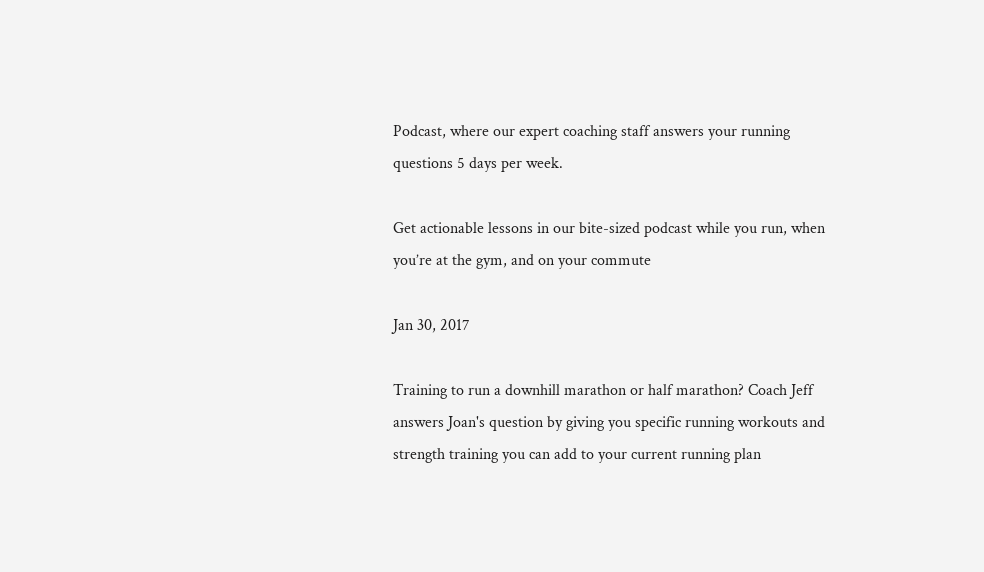Podcast, where our expert coaching staff answers your running questions 5 days per week.

Get actionable lessons in our bite-sized podcast while you run, when you’re at the gym, and on your commute

Jan 30, 2017

Training to run a downhill marathon or half marathon? Coach Jeff answers Joan's question by giving you specific running workouts and strength training you can add to your current running plan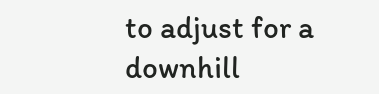to adjust for a downhill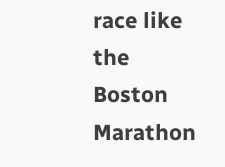race like the Boston Marathon